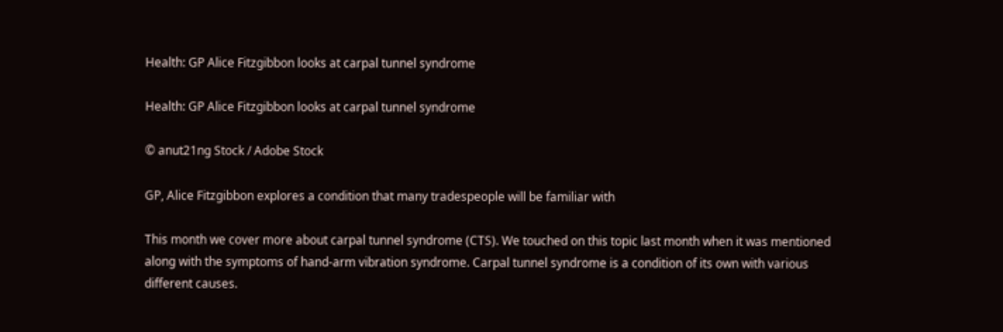Health: GP Alice Fitzgibbon looks at carpal tunnel syndrome

Health: GP Alice Fitzgibbon looks at carpal tunnel syndrome

© anut21ng Stock / Adobe Stock

GP, Alice Fitzgibbon explores a condition that many tradespeople will be familiar with

This month we cover more about carpal tunnel syndrome (CTS). We touched on this topic last month when it was mentioned along with the symptoms of hand-arm vibration syndrome. Carpal tunnel syndrome is a condition of its own with various different causes.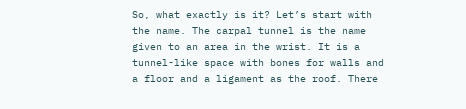So, what exactly is it? Let’s start with the name. The carpal tunnel is the name given to an area in the wrist. It is a tunnel-like space with bones for walls and a floor and a ligament as the roof. There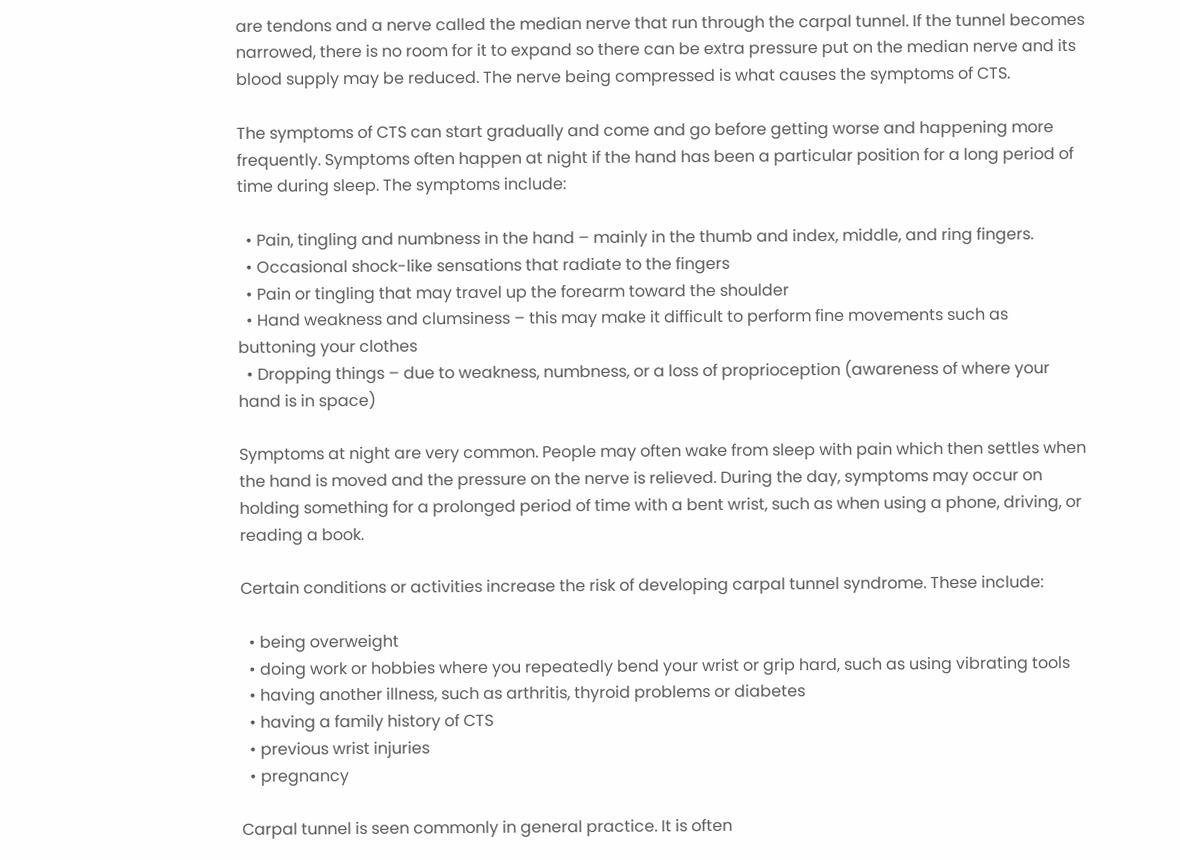are tendons and a nerve called the median nerve that run through the carpal tunnel. If the tunnel becomes narrowed, there is no room for it to expand so there can be extra pressure put on the median nerve and its blood supply may be reduced. The nerve being compressed is what causes the symptoms of CTS.

The symptoms of CTS can start gradually and come and go before getting worse and happening more frequently. Symptoms often happen at night if the hand has been a particular position for a long period of time during sleep. The symptoms include:

  • Pain, tingling and numbness in the hand – mainly in the thumb and index, middle, and ring fingers.
  • Occasional shock-like sensations that radiate to the fingers
  • Pain or tingling that may travel up the forearm toward the shoulder
  • Hand weakness and clumsiness – this may make it difficult to perform fine movements such as buttoning your clothes
  • Dropping things – due to weakness, numbness, or a loss of proprioception (awareness of where your hand is in space)

Symptoms at night are very common. People may often wake from sleep with pain which then settles when the hand is moved and the pressure on the nerve is relieved. During the day, symptoms may occur on holding something for a prolonged period of time with a bent wrist, such as when using a phone, driving, or reading a book.

Certain conditions or activities increase the risk of developing carpal tunnel syndrome. These include:

  • being overweight
  • doing work or hobbies where you repeatedly bend your wrist or grip hard, such as using vibrating tools
  • having another illness, such as arthritis, thyroid problems or diabetes
  • having a family history of CTS
  • previous wrist injuries
  • pregnancy

Carpal tunnel is seen commonly in general practice. It is often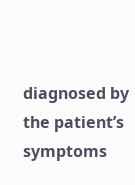diagnosed by the patient’s symptoms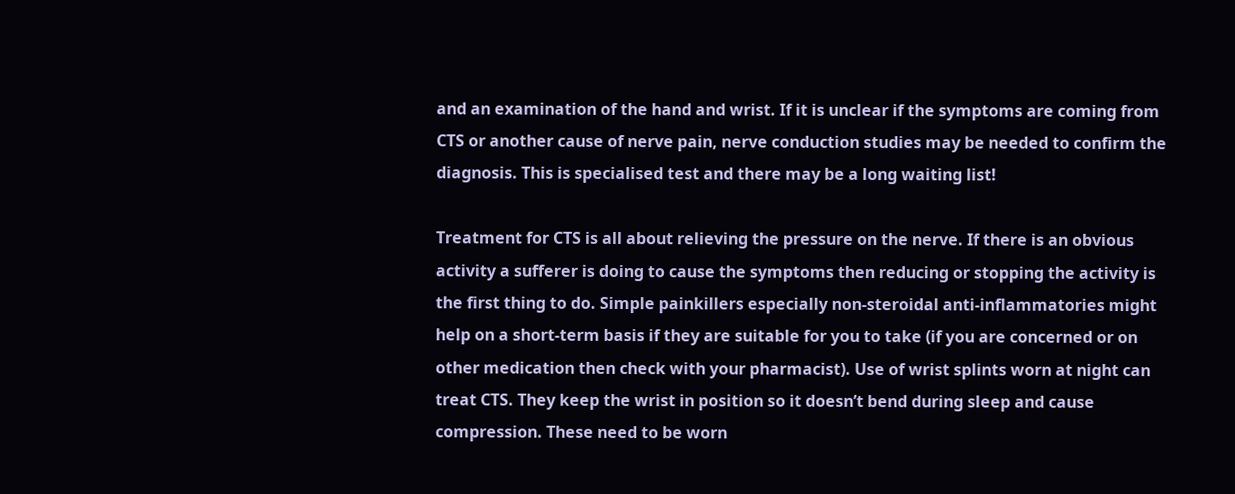and an examination of the hand and wrist. If it is unclear if the symptoms are coming from CTS or another cause of nerve pain, nerve conduction studies may be needed to confirm the diagnosis. This is specialised test and there may be a long waiting list!

Treatment for CTS is all about relieving the pressure on the nerve. If there is an obvious activity a sufferer is doing to cause the symptoms then reducing or stopping the activity is the first thing to do. Simple painkillers especially non-steroidal anti-inflammatories might help on a short-term basis if they are suitable for you to take (if you are concerned or on other medication then check with your pharmacist). Use of wrist splints worn at night can treat CTS. They keep the wrist in position so it doesn’t bend during sleep and cause compression. These need to be worn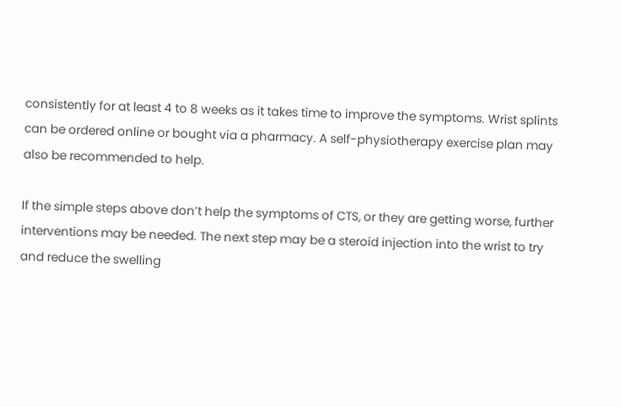consistently for at least 4 to 8 weeks as it takes time to improve the symptoms. Wrist splints can be ordered online or bought via a pharmacy. A self-physiotherapy exercise plan may also be recommended to help.

If the simple steps above don’t help the symptoms of CTS, or they are getting worse, further interventions may be needed. The next step may be a steroid injection into the wrist to try and reduce the swelling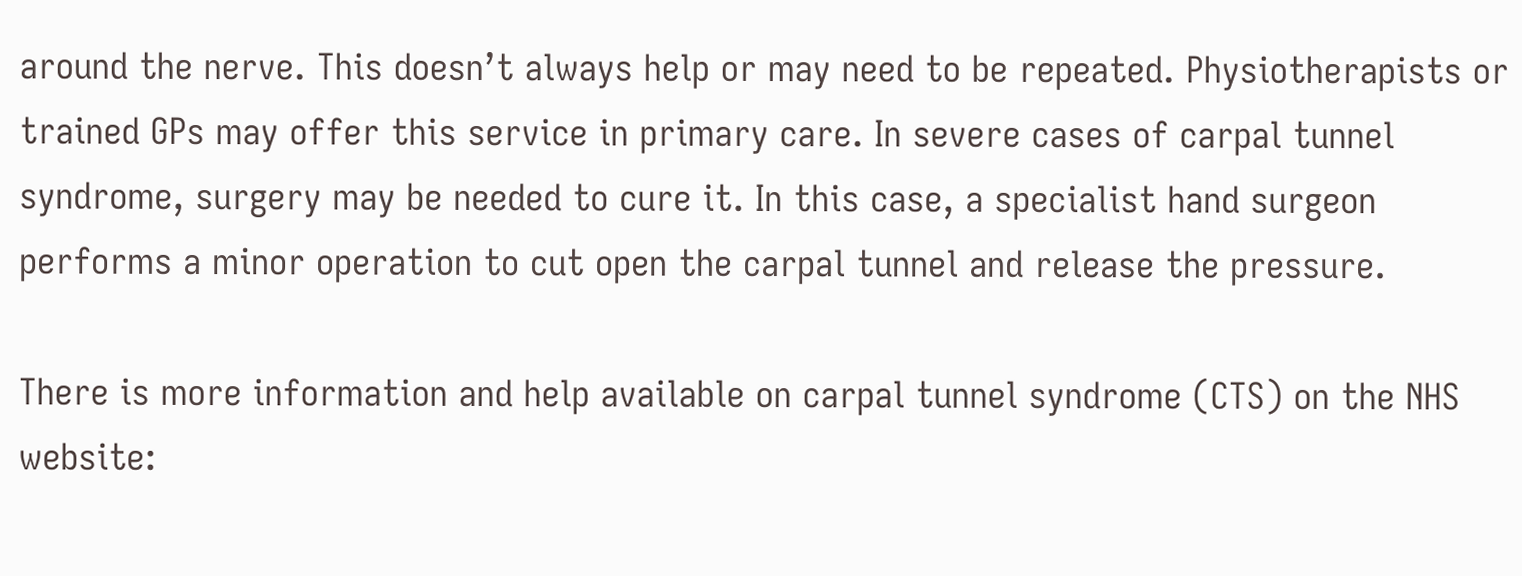around the nerve. This doesn’t always help or may need to be repeated. Physiotherapists or trained GPs may offer this service in primary care. In severe cases of carpal tunnel syndrome, surgery may be needed to cure it. In this case, a specialist hand surgeon performs a minor operation to cut open the carpal tunnel and release the pressure.

There is more information and help available on carpal tunnel syndrome (CTS) on the NHS website: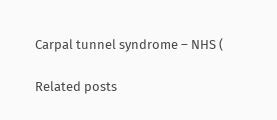Carpal tunnel syndrome – NHS (

Related posts